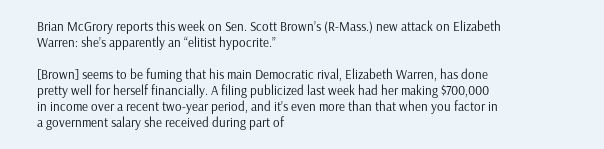Brian McGrory reports this week on Sen. Scott Brown’s (R-Mass.) new attack on Elizabeth Warren: she’s apparently an “elitist hypocrite.”

[Brown] seems to be fuming that his main Democratic rival, Elizabeth Warren, has done pretty well for herself financially. A filing publicized last week had her making $700,000 in income over a recent two-year period, and it’s even more than that when you factor in a government salary she received during part of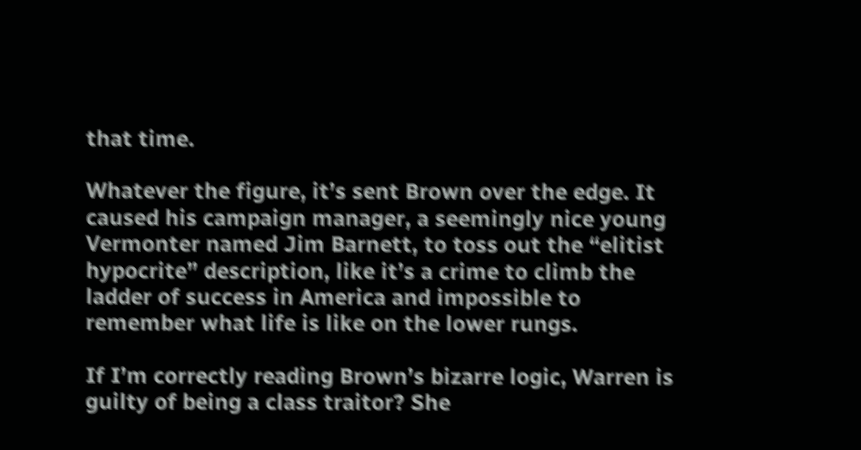that time.

Whatever the figure, it’s sent Brown over the edge. It caused his campaign manager, a seemingly nice young Vermonter named Jim Barnett, to toss out the “elitist hypocrite” description, like it’s a crime to climb the ladder of success in America and impossible to remember what life is like on the lower rungs.

If I’m correctly reading Brown’s bizarre logic, Warren is guilty of being a class traitor? She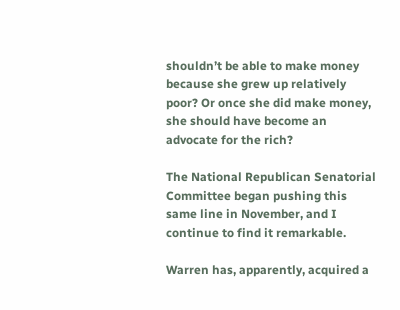shouldn’t be able to make money because she grew up relatively poor? Or once she did make money, she should have become an advocate for the rich?

The National Republican Senatorial Committee began pushing this same line in November, and I continue to find it remarkable.

Warren has, apparently, acquired a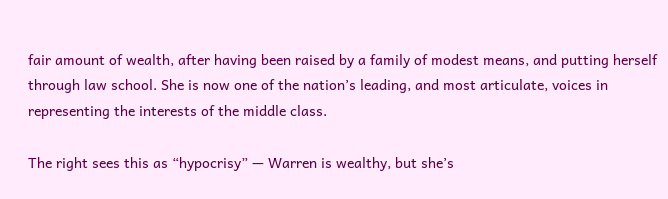fair amount of wealth, after having been raised by a family of modest means, and putting herself through law school. She is now one of the nation’s leading, and most articulate, voices in representing the interests of the middle class.

The right sees this as “hypocrisy” — Warren is wealthy, but she’s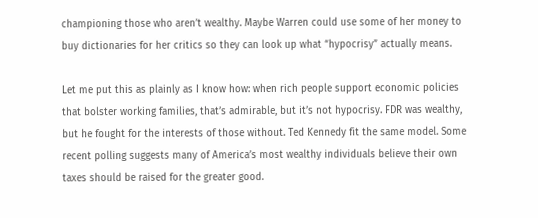championing those who aren’t wealthy. Maybe Warren could use some of her money to buy dictionaries for her critics so they can look up what “hypocrisy” actually means.

Let me put this as plainly as I know how: when rich people support economic policies that bolster working families, that’s admirable, but it’s not hypocrisy. FDR was wealthy, but he fought for the interests of those without. Ted Kennedy fit the same model. Some recent polling suggests many of America’s most wealthy individuals believe their own taxes should be raised for the greater good.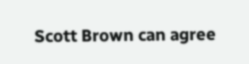Scott Brown can agree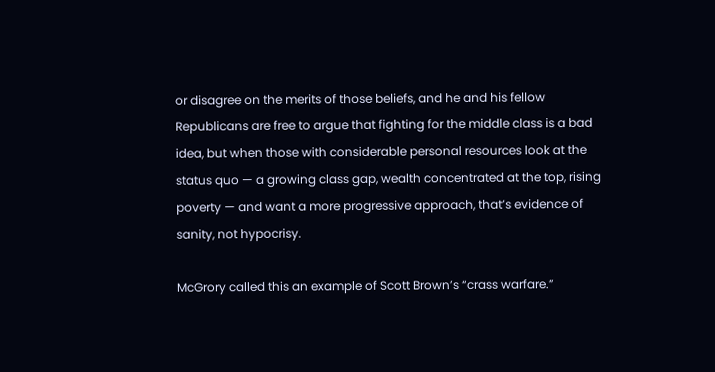or disagree on the merits of those beliefs, and he and his fellow Republicans are free to argue that fighting for the middle class is a bad idea, but when those with considerable personal resources look at the status quo — a growing class gap, wealth concentrated at the top, rising poverty — and want a more progressive approach, that’s evidence of sanity, not hypocrisy.

McGrory called this an example of Scott Brown’s “crass warfare.”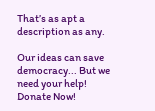That’s as apt a description as any.

Our ideas can save democracy... But we need your help! Donate Now!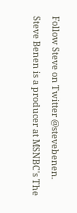Follow Steve on Twitter @stevebenen. Steve Benen is a producer at MSNBC's The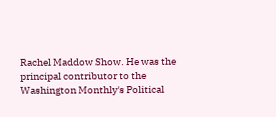Rachel Maddow Show. He was the principal contributor to the Washington Monthly's Political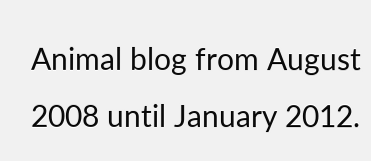Animal blog from August 2008 until January 2012.